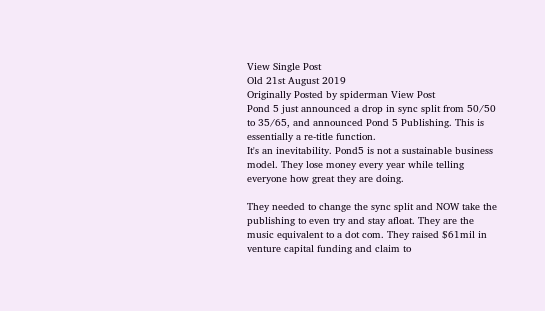View Single Post
Old 21st August 2019
Originally Posted by spiderman View Post
Pond 5 just announced a drop in sync split from 50/50 to 35/65, and announced Pond 5 Publishing. This is essentially a re-title function.
It's an inevitability. Pond5 is not a sustainable business model. They lose money every year while telling everyone how great they are doing.

They needed to change the sync split and NOW take the publishing to even try and stay afloat. They are the music equivalent to a dot com. They raised $61mil in venture capital funding and claim to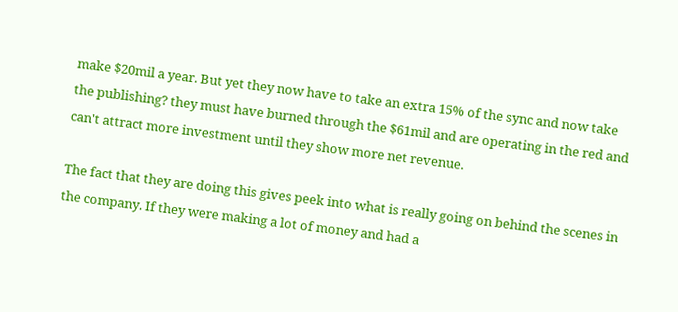make $20mil a year. But yet they now have to take an extra 15% of the sync and now take the publishing? they must have burned through the $61mil and are operating in the red and can't attract more investment until they show more net revenue.

The fact that they are doing this gives peek into what is really going on behind the scenes in the company. If they were making a lot of money and had a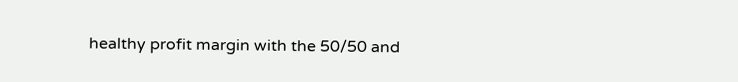healthy profit margin with the 50/50 and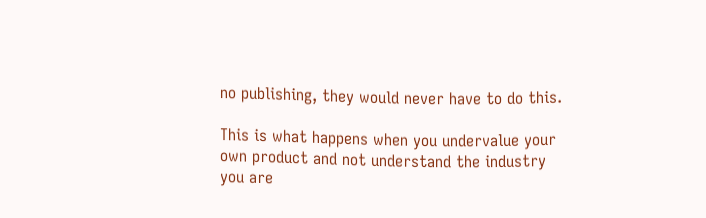no publishing, they would never have to do this.

This is what happens when you undervalue your own product and not understand the industry you are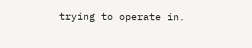trying to operate in.